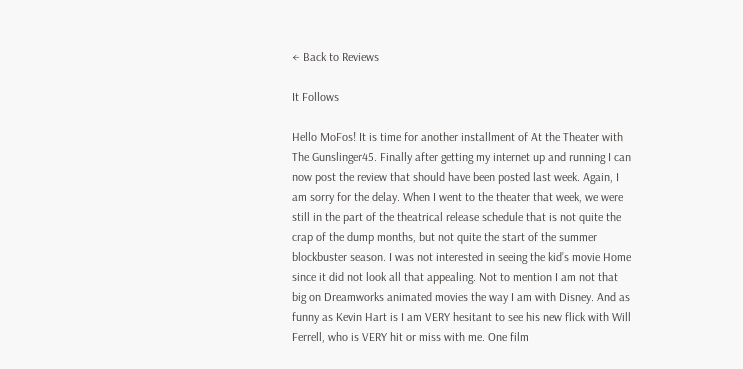← Back to Reviews

It Follows

Hello MoFos! It is time for another installment of At the Theater with The Gunslinger45. Finally after getting my internet up and running I can now post the review that should have been posted last week. Again, I am sorry for the delay. When I went to the theater that week, we were still in the part of the theatrical release schedule that is not quite the crap of the dump months, but not quite the start of the summer blockbuster season. I was not interested in seeing the kid’s movie Home since it did not look all that appealing. Not to mention I am not that big on Dreamworks animated movies the way I am with Disney. And as funny as Kevin Hart is I am VERY hesitant to see his new flick with Will Ferrell, who is VERY hit or miss with me. One film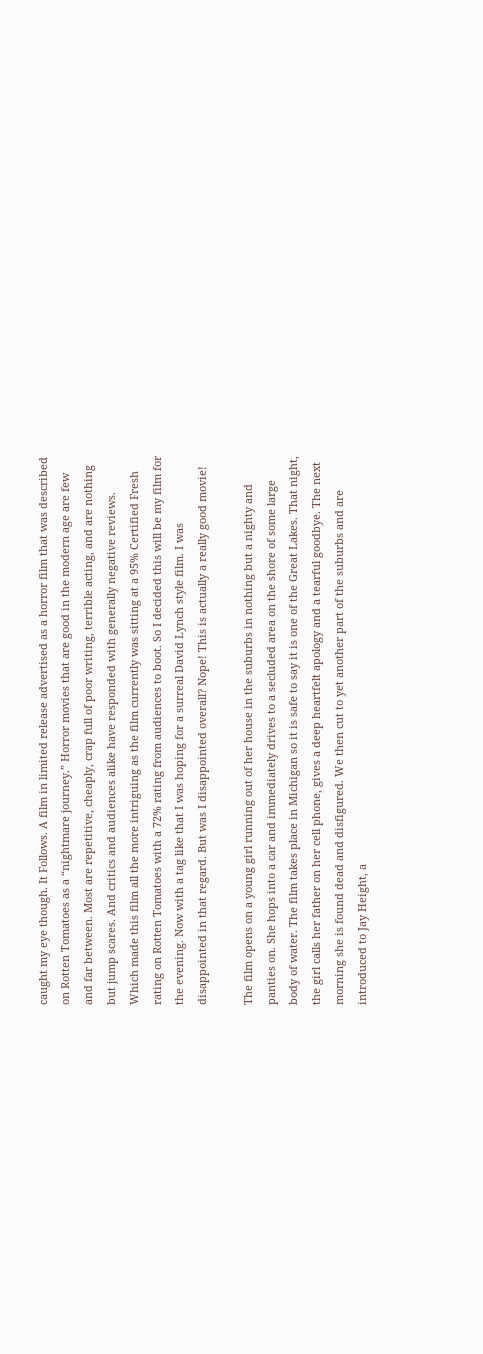caught my eye though. It Follows. A film in limited release advertised as a horror film that was described on Rotten Tomatoes as a “nightmare journey.” Horror movies that are good in the modern age are few and far between. Most are repetitive, cheaply, crap full of poor writing, terrible acting, and are nothing but jump scares. And critics and audiences alike have responded with generally negative reviews. Which made this film all the more intriguing as the film currently was sitting at a 95% Certified Fresh rating on Rotten Tomatoes with a 72% rating from audiences to boot. So I decided this will be my film for the evening. Now with a tag like that I was hoping for a surreal David Lynch style film. I was disappointed in that regard. But was I disappointed overall? Nope! This is actually a really good movie!

The film opens on a young girl running out of her house in the suburbs in nothing but a nighty and panties on. She hops into a car and immediately drives to a secluded area on the shore of some large body of water. The film takes place in Michigan so it is safe to say it is one of the Great Lakes. That night, the girl calls her father on her cell phone, gives a deep heartfelt apology and a tearful goodbye. The next morning she is found dead and disfigured. We then cut to yet another part of the suburbs and are introduced to Jay Height, a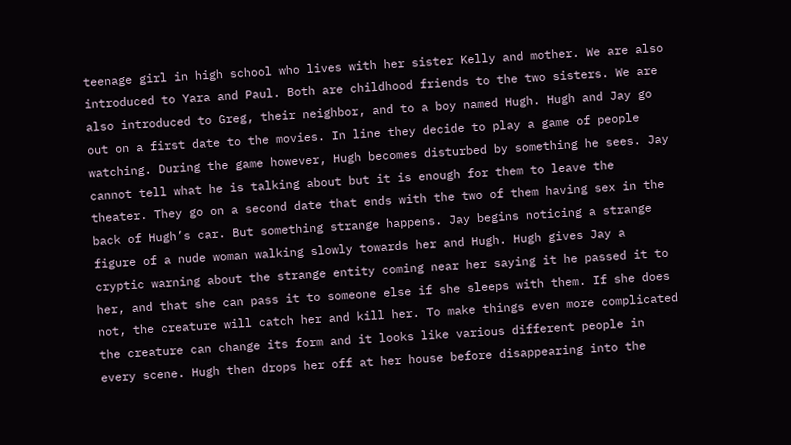teenage girl in high school who lives with her sister Kelly and mother. We are also introduced to Yara and Paul. Both are childhood friends to the two sisters. We are also introduced to Greg, their neighbor, and to a boy named Hugh. Hugh and Jay go out on a first date to the movies. In line they decide to play a game of people watching. During the game however, Hugh becomes disturbed by something he sees. Jay cannot tell what he is talking about but it is enough for them to leave the theater. They go on a second date that ends with the two of them having sex in the back of Hugh’s car. But something strange happens. Jay begins noticing a strange figure of a nude woman walking slowly towards her and Hugh. Hugh gives Jay a cryptic warning about the strange entity coming near her saying it he passed it to her, and that she can pass it to someone else if she sleeps with them. If she does not, the creature will catch her and kill her. To make things even more complicated the creature can change its form and it looks like various different people in every scene. Hugh then drops her off at her house before disappearing into the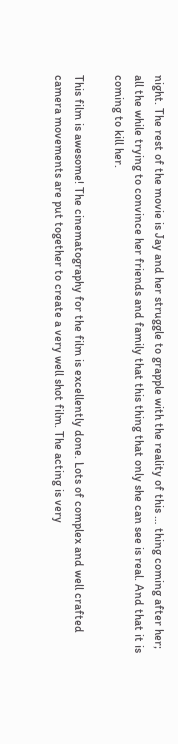night. The rest of the movie is Jay and her struggle to grapple with the reality of this … thing coming after her; all the while trying to convince her friends and family that this thing that only she can see is real. And that it is coming to kill her.

This film is awesome! The cinematography for the film is excellently done. Lots of complex and well crafted camera movements are put together to create a very well shot film. The acting is very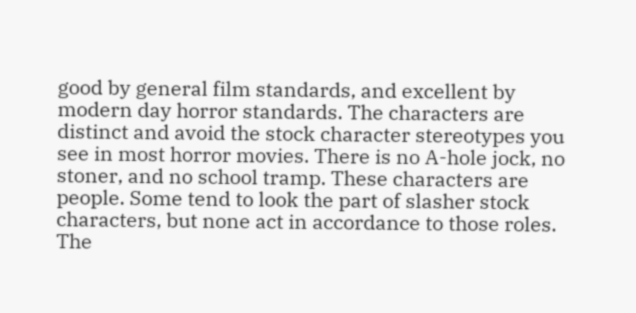good by general film standards, and excellent by modern day horror standards. The characters are distinct and avoid the stock character stereotypes you see in most horror movies. There is no A-hole jock, no stoner, and no school tramp. These characters are people. Some tend to look the part of slasher stock characters, but none act in accordance to those roles. The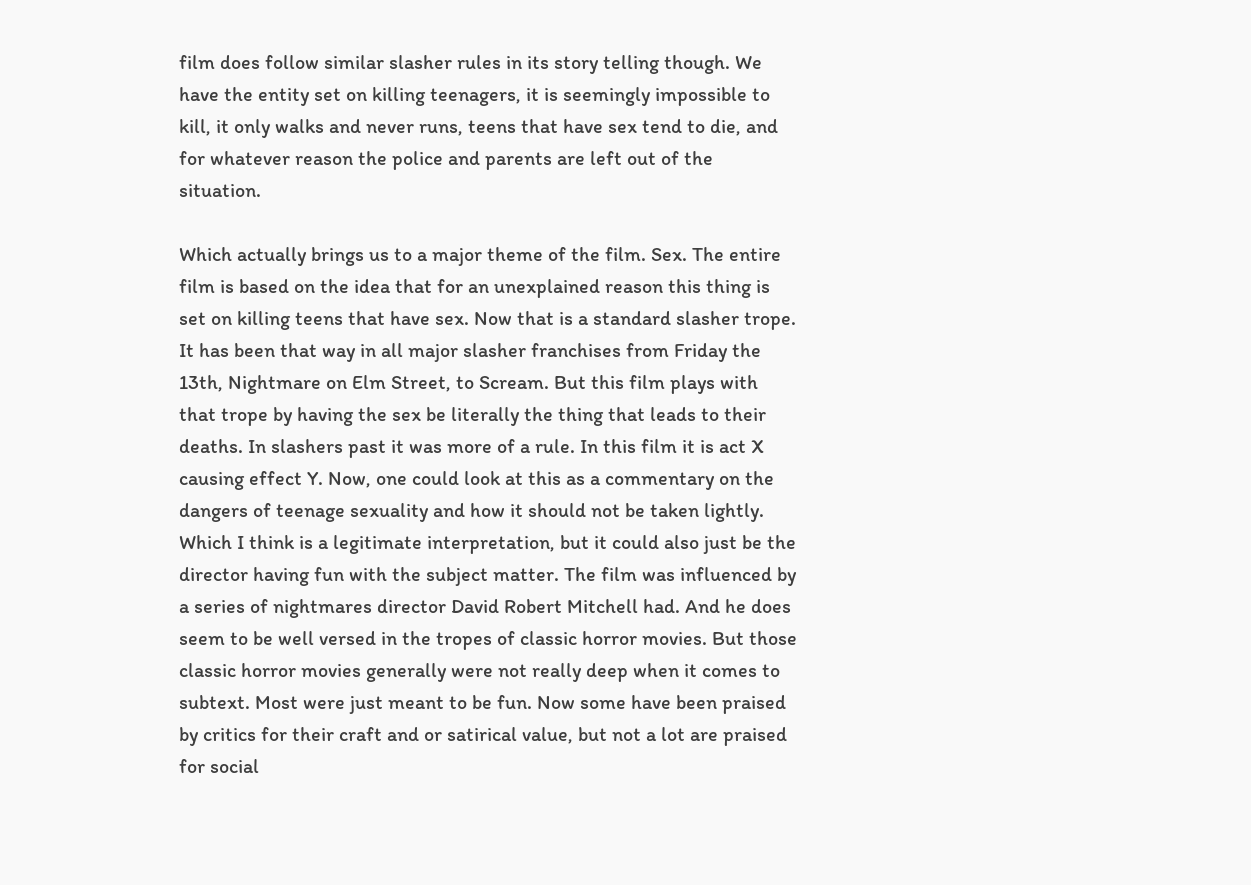film does follow similar slasher rules in its story telling though. We have the entity set on killing teenagers, it is seemingly impossible to kill, it only walks and never runs, teens that have sex tend to die, and for whatever reason the police and parents are left out of the situation.

Which actually brings us to a major theme of the film. Sex. The entire film is based on the idea that for an unexplained reason this thing is set on killing teens that have sex. Now that is a standard slasher trope. It has been that way in all major slasher franchises from Friday the 13th, Nightmare on Elm Street, to Scream. But this film plays with that trope by having the sex be literally the thing that leads to their deaths. In slashers past it was more of a rule. In this film it is act X causing effect Y. Now, one could look at this as a commentary on the dangers of teenage sexuality and how it should not be taken lightly. Which I think is a legitimate interpretation, but it could also just be the director having fun with the subject matter. The film was influenced by a series of nightmares director David Robert Mitchell had. And he does seem to be well versed in the tropes of classic horror movies. But those classic horror movies generally were not really deep when it comes to subtext. Most were just meant to be fun. Now some have been praised by critics for their craft and or satirical value, but not a lot are praised for social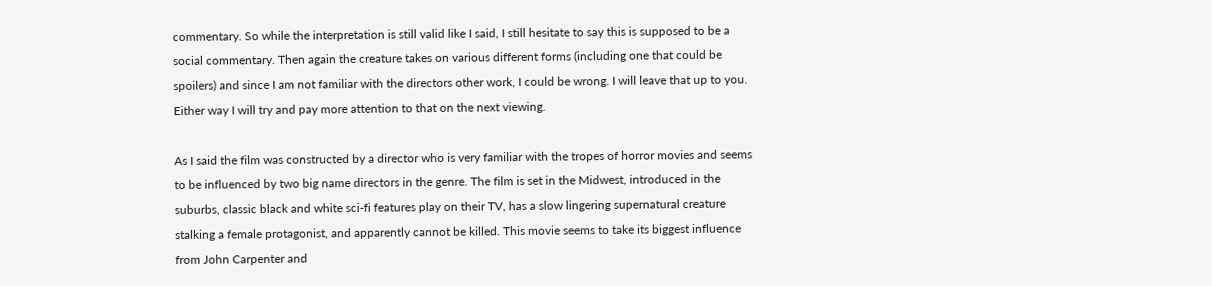commentary. So while the interpretation is still valid like I said, I still hesitate to say this is supposed to be a social commentary. Then again the creature takes on various different forms (including one that could be spoilers) and since I am not familiar with the directors other work, I could be wrong. I will leave that up to you. Either way I will try and pay more attention to that on the next viewing.

As I said the film was constructed by a director who is very familiar with the tropes of horror movies and seems to be influenced by two big name directors in the genre. The film is set in the Midwest, introduced in the suburbs, classic black and white sci-fi features play on their TV, has a slow lingering supernatural creature stalking a female protagonist, and apparently cannot be killed. This movie seems to take its biggest influence from John Carpenter and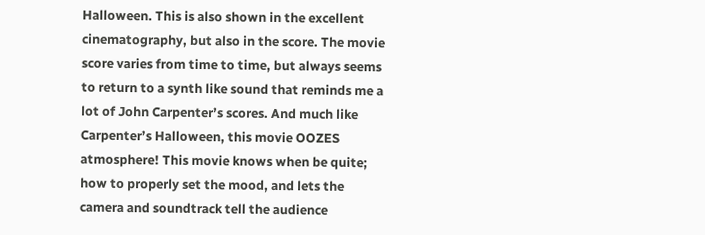Halloween. This is also shown in the excellent cinematography, but also in the score. The movie score varies from time to time, but always seems to return to a synth like sound that reminds me a lot of John Carpenter’s scores. And much like Carpenter’s Halloween, this movie OOZES atmosphere! This movie knows when be quite; how to properly set the mood, and lets the camera and soundtrack tell the audience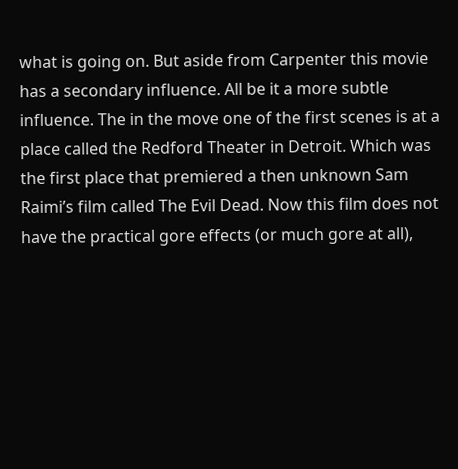what is going on. But aside from Carpenter this movie has a secondary influence. All be it a more subtle influence. The in the move one of the first scenes is at a place called the Redford Theater in Detroit. Which was the first place that premiered a then unknown Sam Raimi’s film called The Evil Dead. Now this film does not have the practical gore effects (or much gore at all),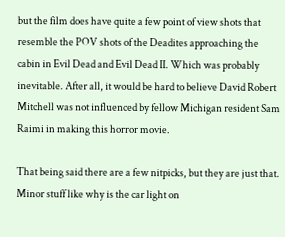but the film does have quite a few point of view shots that resemble the POV shots of the Deadites approaching the cabin in Evil Dead and Evil Dead II. Which was probably inevitable. After all, it would be hard to believe David Robert Mitchell was not influenced by fellow Michigan resident Sam Raimi in making this horror movie.

That being said there are a few nitpicks, but they are just that. Minor stuff like why is the car light on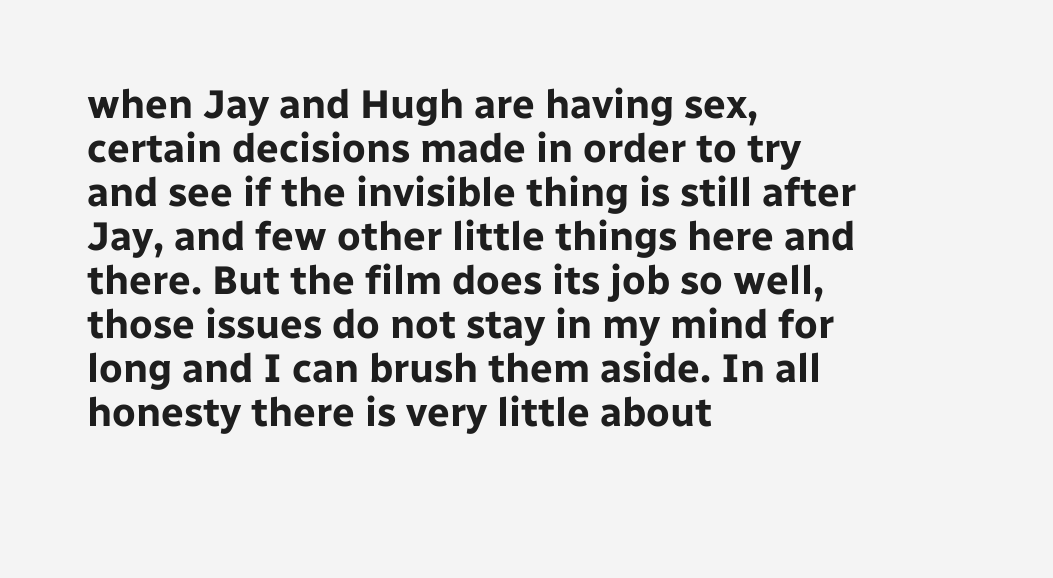when Jay and Hugh are having sex, certain decisions made in order to try and see if the invisible thing is still after Jay, and few other little things here and there. But the film does its job so well, those issues do not stay in my mind for long and I can brush them aside. In all honesty there is very little about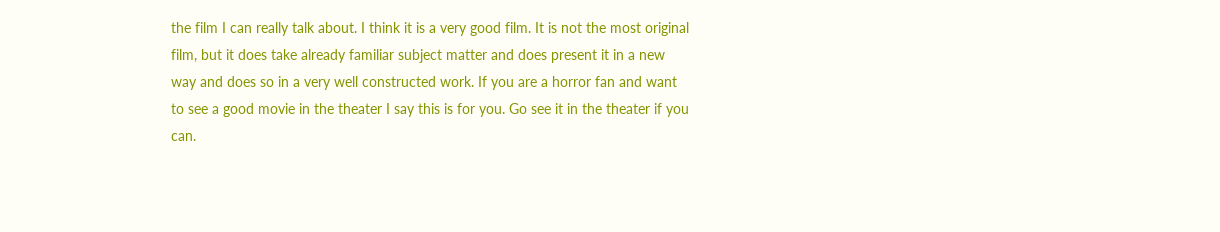the film I can really talk about. I think it is a very good film. It is not the most original film, but it does take already familiar subject matter and does present it in a new way and does so in a very well constructed work. If you are a horror fan and want to see a good movie in the theater I say this is for you. Go see it in the theater if you can.